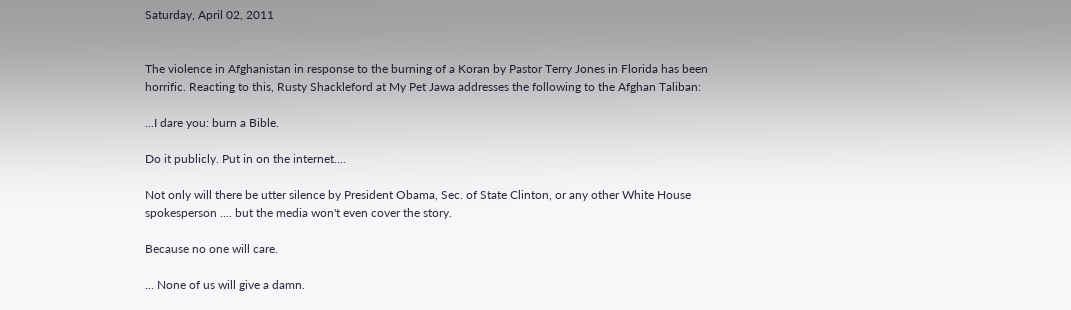Saturday, April 02, 2011


The violence in Afghanistan in response to the burning of a Koran by Pastor Terry Jones in Florida has been horrific. Reacting to this, Rusty Shackleford at My Pet Jawa addresses the following to the Afghan Taliban:

...I dare you: burn a Bible.

Do it publicly. Put in on the internet....

Not only will there be utter silence by President Obama, Sec. of State Clinton, or any other White House spokesperson .... but the media won't even cover the story.

Because no one will care.

... None of us will give a damn.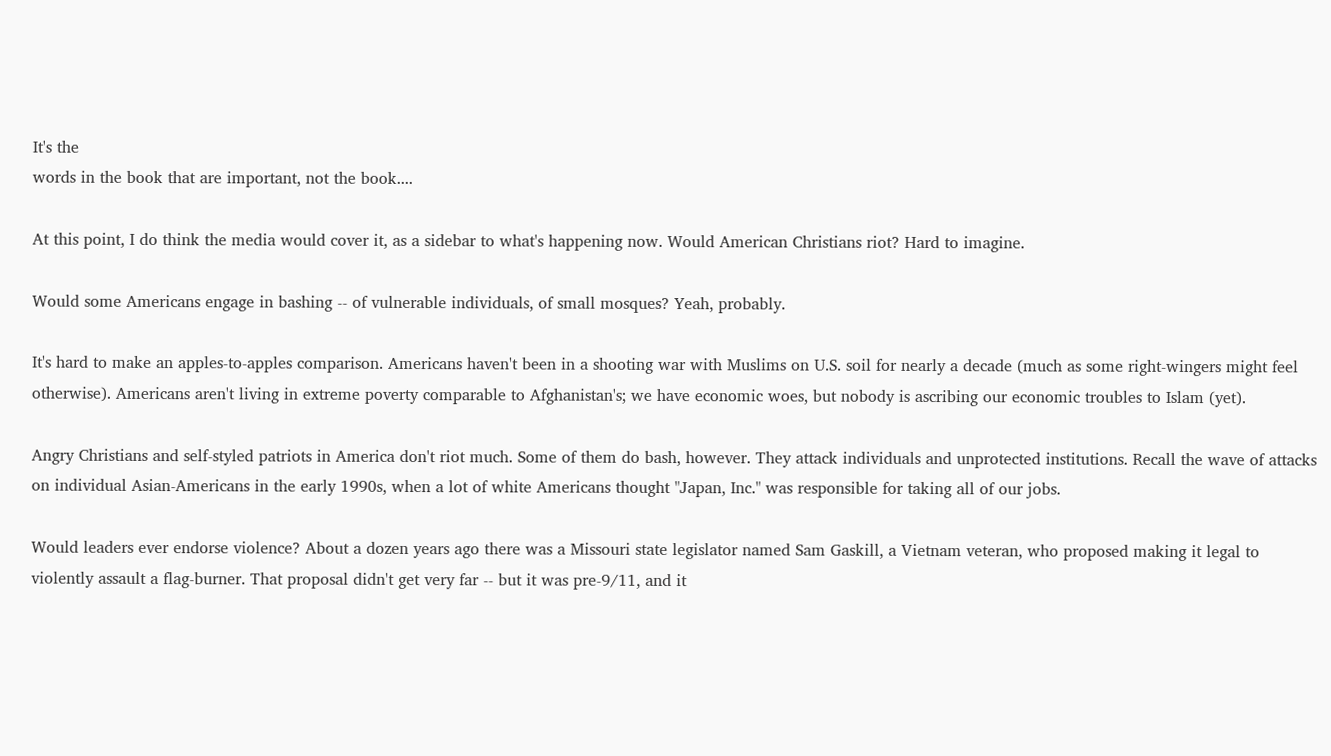It's the
words in the book that are important, not the book....

At this point, I do think the media would cover it, as a sidebar to what's happening now. Would American Christians riot? Hard to imagine.

Would some Americans engage in bashing -- of vulnerable individuals, of small mosques? Yeah, probably.

It's hard to make an apples-to-apples comparison. Americans haven't been in a shooting war with Muslims on U.S. soil for nearly a decade (much as some right-wingers might feel otherwise). Americans aren't living in extreme poverty comparable to Afghanistan's; we have economic woes, but nobody is ascribing our economic troubles to Islam (yet).

Angry Christians and self-styled patriots in America don't riot much. Some of them do bash, however. They attack individuals and unprotected institutions. Recall the wave of attacks on individual Asian-Americans in the early 1990s, when a lot of white Americans thought "Japan, Inc." was responsible for taking all of our jobs.

Would leaders ever endorse violence? About a dozen years ago there was a Missouri state legislator named Sam Gaskill, a Vietnam veteran, who proposed making it legal to violently assault a flag-burner. That proposal didn't get very far -- but it was pre-9/11, and it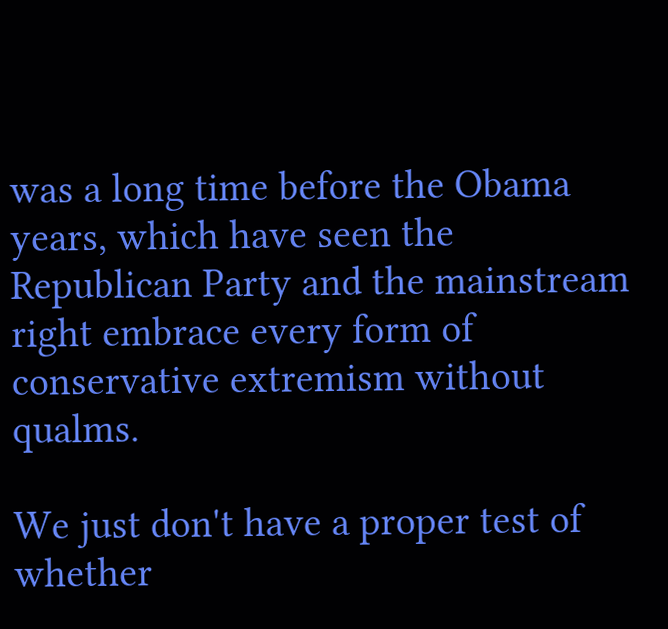was a long time before the Obama years, which have seen the Republican Party and the mainstream right embrace every form of conservative extremism without qualms.

We just don't have a proper test of whether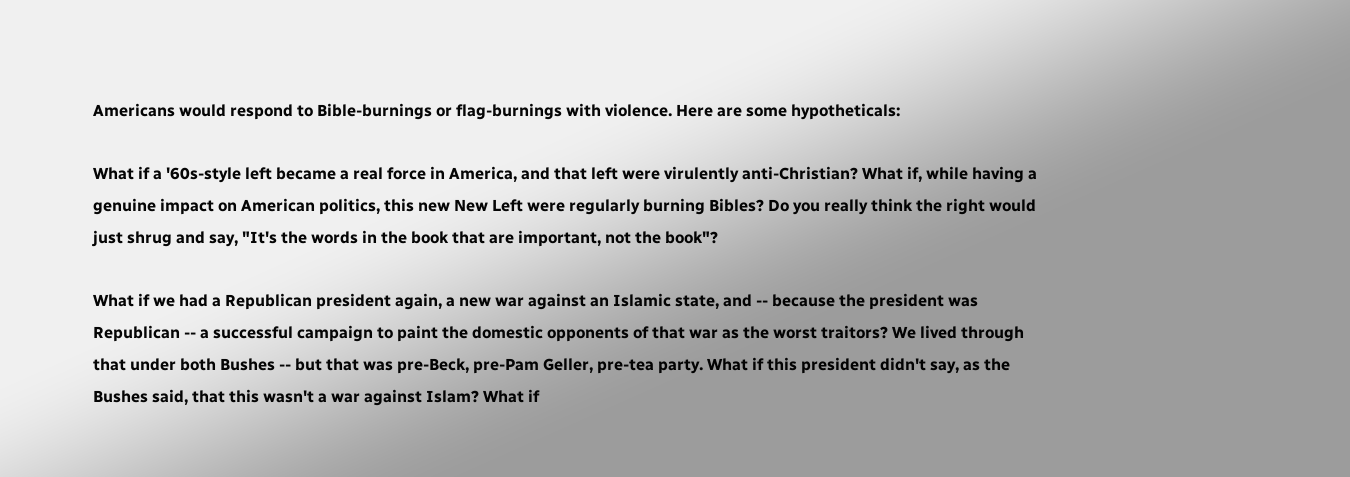Americans would respond to Bible-burnings or flag-burnings with violence. Here are some hypotheticals:

What if a '60s-style left became a real force in America, and that left were virulently anti-Christian? What if, while having a genuine impact on American politics, this new New Left were regularly burning Bibles? Do you really think the right would just shrug and say, "It's the words in the book that are important, not the book"?

What if we had a Republican president again, a new war against an Islamic state, and -- because the president was Republican -- a successful campaign to paint the domestic opponents of that war as the worst traitors? We lived through that under both Bushes -- but that was pre-Beck, pre-Pam Geller, pre-tea party. What if this president didn't say, as the Bushes said, that this wasn't a war against Islam? What if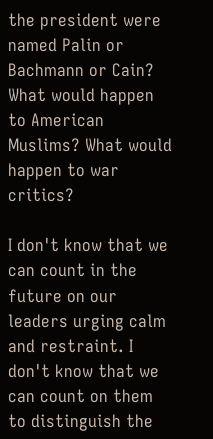the president were named Palin or Bachmann or Cain? What would happen to American Muslims? What would happen to war critics?

I don't know that we can count in the future on our leaders urging calm and restraint. I don't know that we can count on them to distinguish the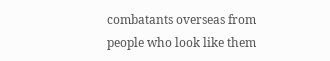combatants overseas from people who look like them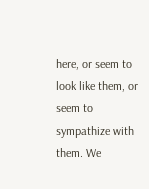here, or seem to look like them, or seem to sympathize with them. We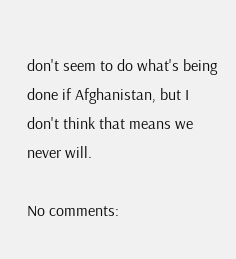don't seem to do what's being done if Afghanistan, but I don't think that means we never will.

No comments: